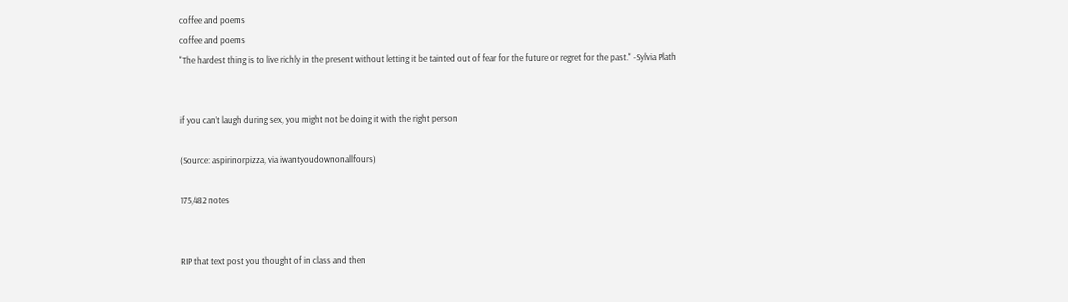coffee and poems
coffee and poems
"The hardest thing is to live richly in the present without letting it be tainted out of fear for the future or regret for the past." -Sylvia Plath


if you can’t laugh during sex, you might not be doing it with the right person

(Source: aspirinorpizza, via iwantyoudownonallfours)

175,482 notes


RIP that text post you thought of in class and then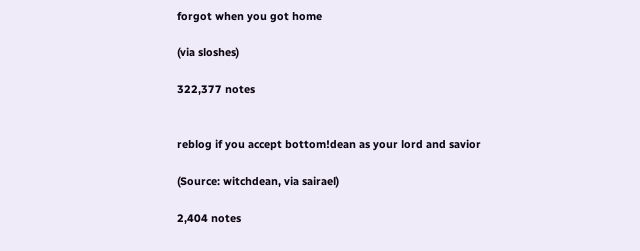forgot when you got home

(via sloshes)

322,377 notes


reblog if you accept bottom!dean as your lord and savior

(Source: witchdean, via sairael)

2,404 notes